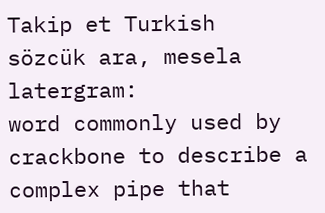Takip et Turkish
sözcük ara, mesela latergram:
word commonly used by crackbone to describe a complex pipe that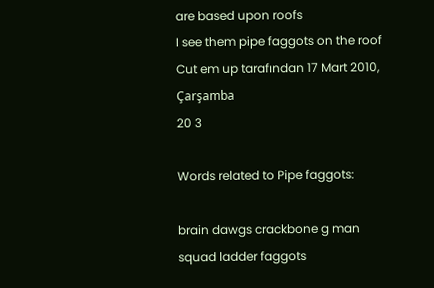are based upon roofs
I see them pipe faggots on the roof
Cut em up tarafından 17 Mart 2010, Çarşamba
20 3

Words related to Pipe faggots:

brain dawgs crackbone g man squad ladder faggots